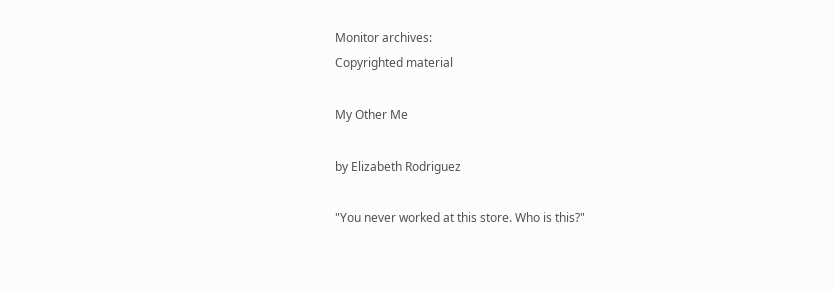Monitor archives:
Copyrighted material

My Other Me

by Elizabeth Rodriguez

"You never worked at this store. Who is this?"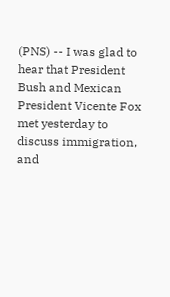(PNS) -- I was glad to hear that President Bush and Mexican President Vicente Fox met yesterday to discuss immigration, and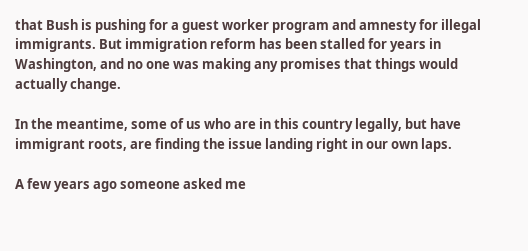that Bush is pushing for a guest worker program and amnesty for illegal immigrants. But immigration reform has been stalled for years in Washington, and no one was making any promises that things would actually change.

In the meantime, some of us who are in this country legally, but have immigrant roots, are finding the issue landing right in our own laps.

A few years ago someone asked me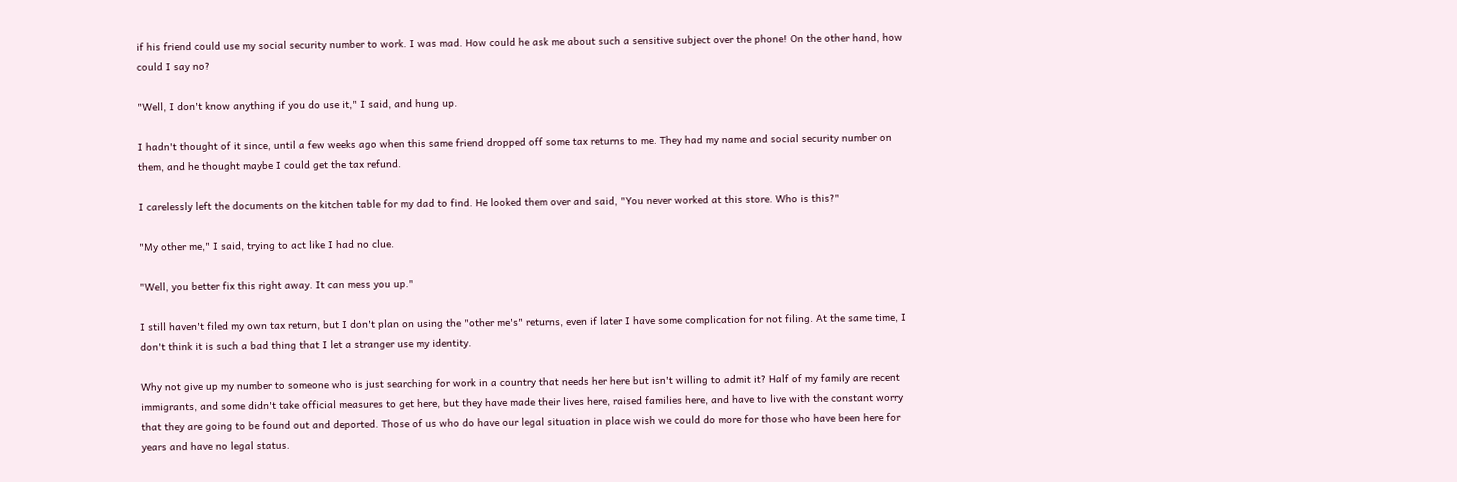if his friend could use my social security number to work. I was mad. How could he ask me about such a sensitive subject over the phone! On the other hand, how could I say no?

"Well, I don't know anything if you do use it," I said, and hung up.

I hadn't thought of it since, until a few weeks ago when this same friend dropped off some tax returns to me. They had my name and social security number on them, and he thought maybe I could get the tax refund.

I carelessly left the documents on the kitchen table for my dad to find. He looked them over and said, "You never worked at this store. Who is this?"

"My other me," I said, trying to act like I had no clue.

"Well, you better fix this right away. It can mess you up."

I still haven't filed my own tax return, but I don't plan on using the "other me's" returns, even if later I have some complication for not filing. At the same time, I don't think it is such a bad thing that I let a stranger use my identity.

Why not give up my number to someone who is just searching for work in a country that needs her here but isn't willing to admit it? Half of my family are recent immigrants, and some didn't take official measures to get here, but they have made their lives here, raised families here, and have to live with the constant worry that they are going to be found out and deported. Those of us who do have our legal situation in place wish we could do more for those who have been here for years and have no legal status.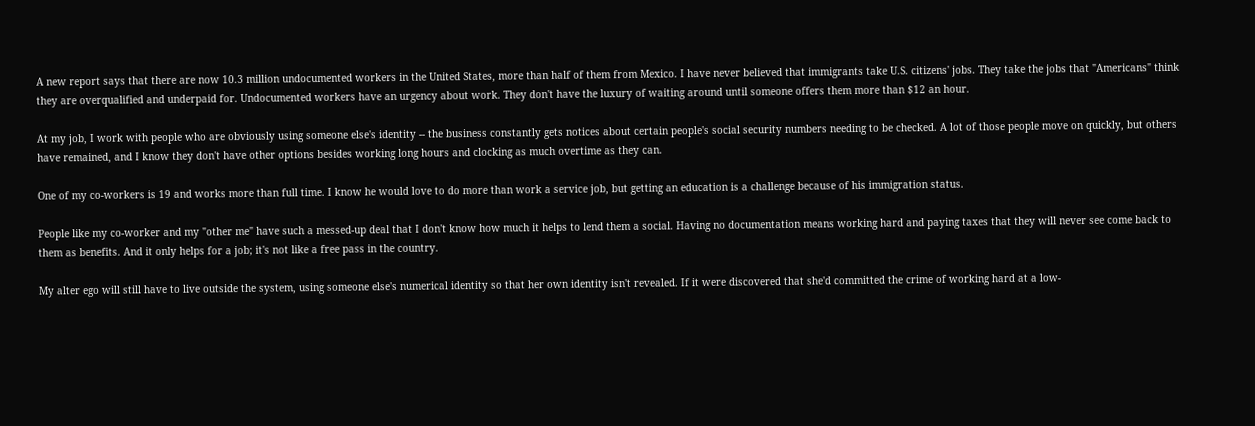A new report says that there are now 10.3 million undocumented workers in the United States, more than half of them from Mexico. I have never believed that immigrants take U.S. citizens' jobs. They take the jobs that "Americans" think they are overqualified and underpaid for. Undocumented workers have an urgency about work. They don't have the luxury of waiting around until someone offers them more than $12 an hour.

At my job, I work with people who are obviously using someone else's identity -- the business constantly gets notices about certain people's social security numbers needing to be checked. A lot of those people move on quickly, but others have remained, and I know they don't have other options besides working long hours and clocking as much overtime as they can.

One of my co-workers is 19 and works more than full time. I know he would love to do more than work a service job, but getting an education is a challenge because of his immigration status.

People like my co-worker and my "other me" have such a messed-up deal that I don't know how much it helps to lend them a social. Having no documentation means working hard and paying taxes that they will never see come back to them as benefits. And it only helps for a job; it's not like a free pass in the country.

My alter ego will still have to live outside the system, using someone else's numerical identity so that her own identity isn't revealed. If it were discovered that she'd committed the crime of working hard at a low-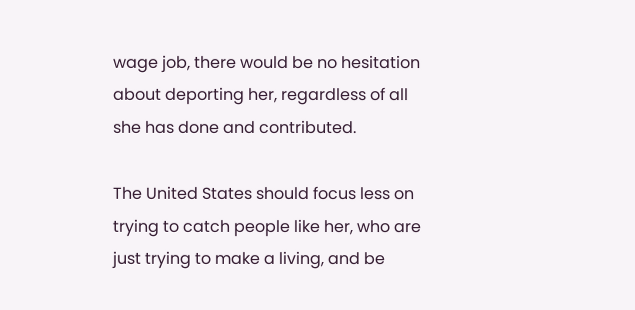wage job, there would be no hesitation about deporting her, regardless of all she has done and contributed.

The United States should focus less on trying to catch people like her, who are just trying to make a living, and be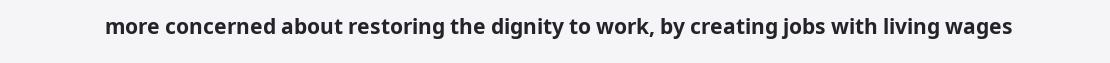more concerned about restoring the dignity to work, by creating jobs with living wages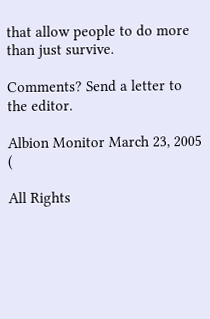that allow people to do more than just survive.

Comments? Send a letter to the editor.

Albion Monitor March 23, 2005 (

All Rights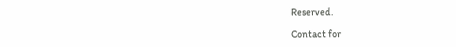Reserved.

Contact for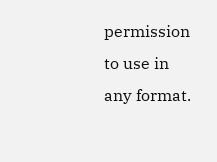permission to use in any format.